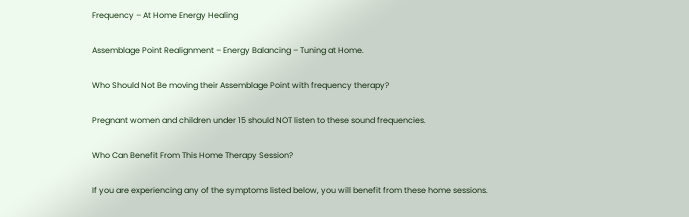Frequency – At Home Energy Healing

Assemblage Point Realignment – Energy Balancing – Tuning at Home.

Who Should Not Be moving their Assemblage Point with frequency therapy?

Pregnant women and children under 15 should NOT listen to these sound frequencies.

Who Can Benefit From This Home Therapy Session?

If you are experiencing any of the symptoms listed below, you will benefit from these home sessions.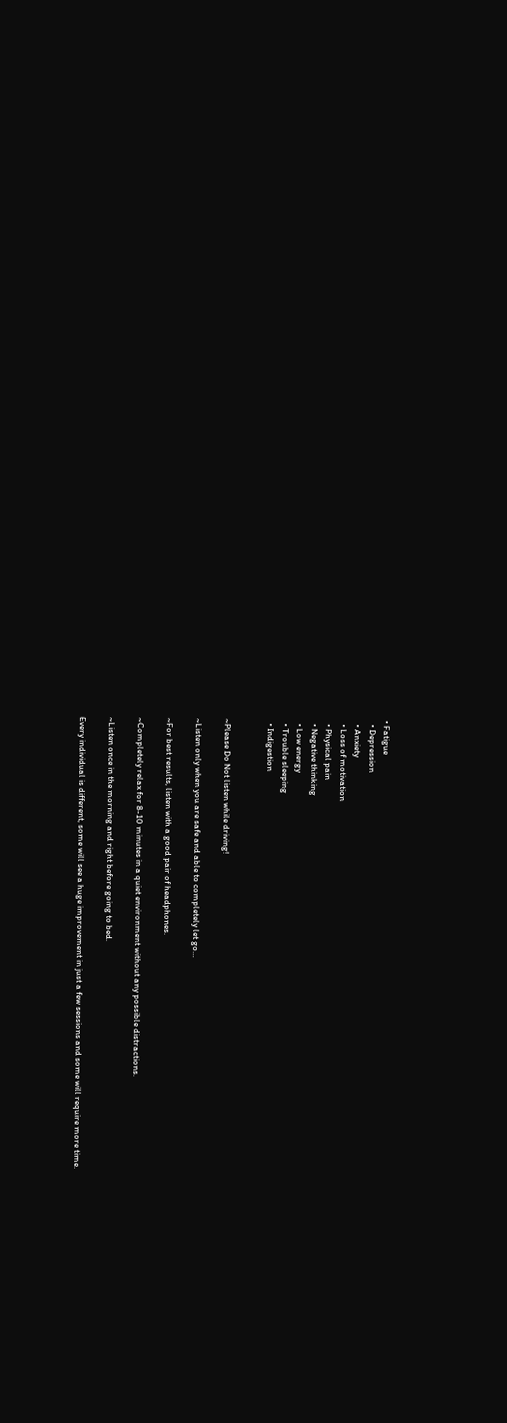• Fatigue
  • Depression
  • Anxiety
  • Loss of motivation
  • Physical pain
  • Negative thinking
  • Low energy
  • Trouble sleeping
  • Indigestion


~Please Do Not listen while driving!

~Listen only when you are safe and able to completely let go…

~For best results, listen with a good pair of headphones.

~Completely relax for 8-10 minutes in a quiet environment without any possible distractions.

~Listen once in the morning and right before going to bed.

Every individual is different, some will see a huge improvement in just a few sessions and some will require more time.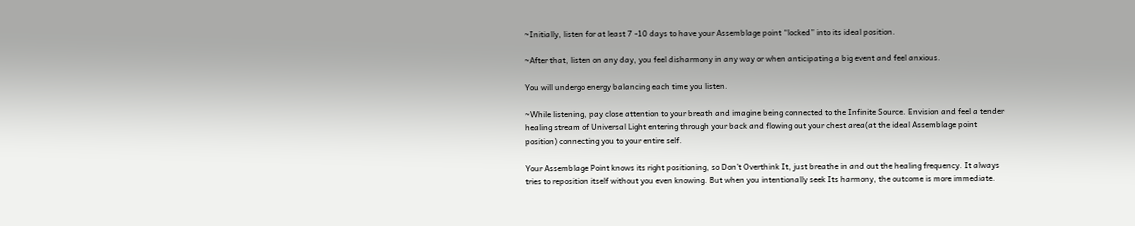~Initially, listen for at least 7 -10 days to have your Assemblage point “locked” into its ideal position.

~After that, listen on any day, you feel disharmony in any way or when anticipating a big event and feel anxious.

You will undergo energy balancing each time you listen.

~While listening, pay close attention to your breath and imagine being connected to the Infinite Source. Envision and feel a tender healing stream of Universal Light entering through your back and flowing out your chest area(at the ideal Assemblage point position) connecting you to your entire self.

Your Assemblage Point knows its right positioning, so Don’t Overthink It, just breathe in and out the healing frequency. It always tries to reposition itself without you even knowing. But when you intentionally seek Its harmony, the outcome is more immediate.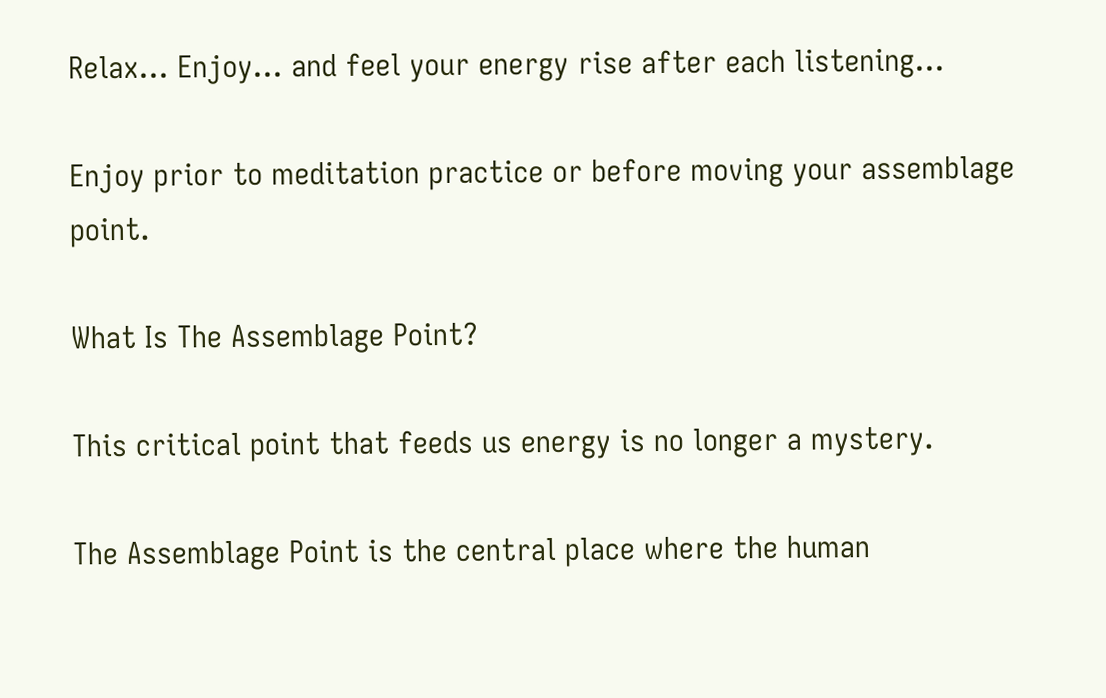Relax… Enjoy… and feel your energy rise after each listening…

Enjoy prior to meditation practice or before moving your assemblage point.

What Is The Assemblage Point?

This critical point that feeds us energy is no longer a mystery.

The Assemblage Point is the central place where the human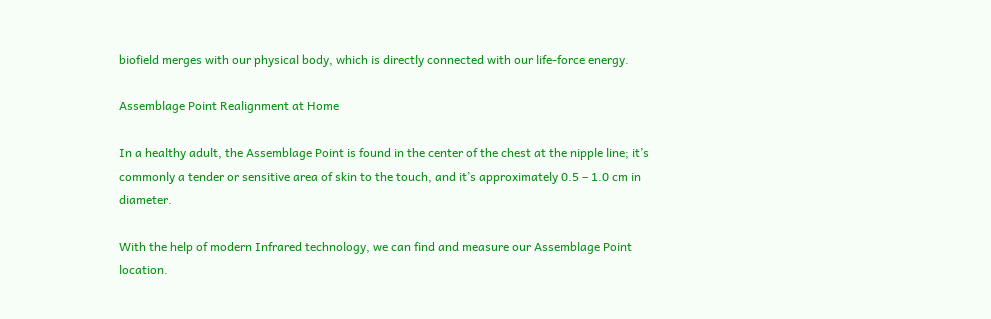biofield merges with our physical body, which is directly connected with our life-force energy.

Assemblage Point Realignment at Home

In a healthy adult, the Assemblage Point is found in the center of the chest at the nipple line; it’s commonly a tender or sensitive area of skin to the touch, and it’s approximately 0.5 – 1.0 cm in diameter.

With the help of modern Infrared technology, we can find and measure our Assemblage Point location.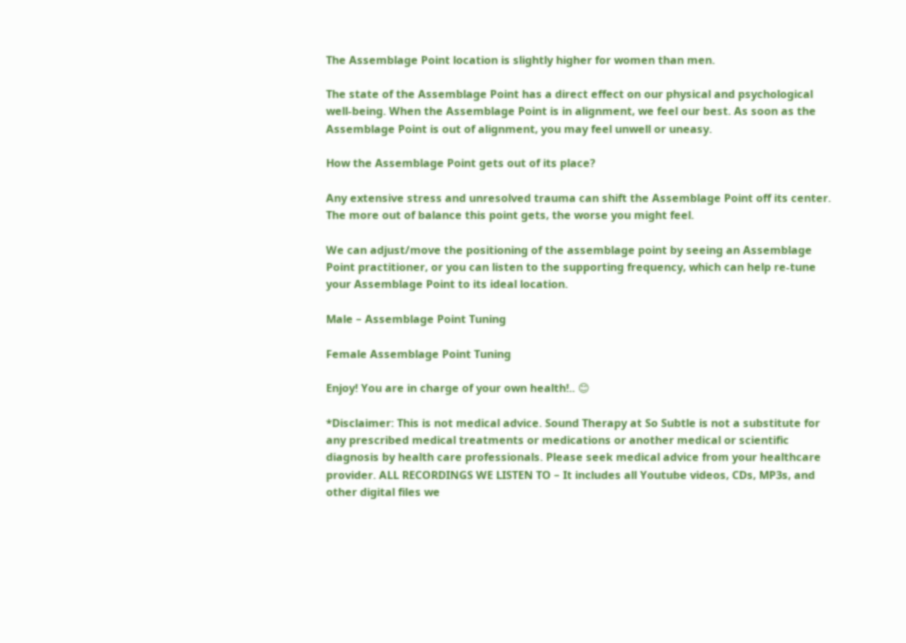The Assemblage Point location is slightly higher for women than men.

The state of the Assemblage Point has a direct effect on our physical and psychological well-being. When the Assemblage Point is in alignment, we feel our best. As soon as the Assemblage Point is out of alignment, you may feel unwell or uneasy.

How the Assemblage Point gets out of its place?

Any extensive stress and unresolved trauma can shift the Assemblage Point off its center. The more out of balance this point gets, the worse you might feel.

We can adjust/move the positioning of the assemblage point by seeing an Assemblage Point practitioner, or you can listen to the supporting frequency, which can help re-tune your Assemblage Point to its ideal location.

Male – Assemblage Point Tuning

Female Assemblage Point Tuning

Enjoy! You are in charge of your own health!.. 😊

*Disclaimer: This is not medical advice. Sound Therapy at So Subtle is not a substitute for any prescribed medical treatments or medications or another medical or scientific diagnosis by health care professionals. Please seek medical advice from your healthcare provider. ALL RECORDINGS WE LISTEN TO – It includes all Youtube videos, CDs, MP3s, and other digital files we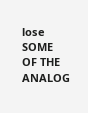lose SOME OF THE ANALOG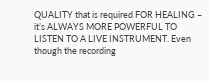QUALITY that is required FOR HEALING – it’s ALWAYS MORE POWERFUL TO LISTEN TO A LIVE INSTRUMENT. Even though the recording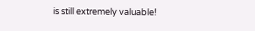is still extremely valuable!